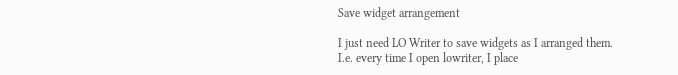Save widget arrangement

I just need LO Writer to save widgets as I arranged them. I.e. every time I open lowriter, I place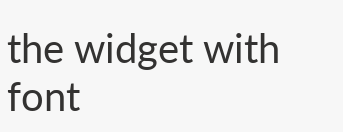the widget with font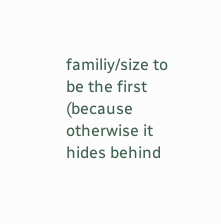familiy/size to be the first (because otherwise it hides behind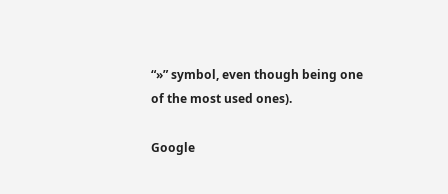“»” symbol, even though being one of the most used ones).

Google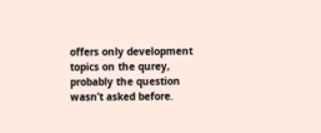offers only development topics on the qurey, probably the question wasn’t asked before.